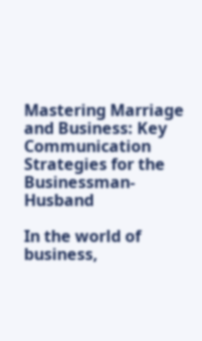Mastering Marriage and Business: Key Communication Strategies for the Businessman-Husband

In the world of business,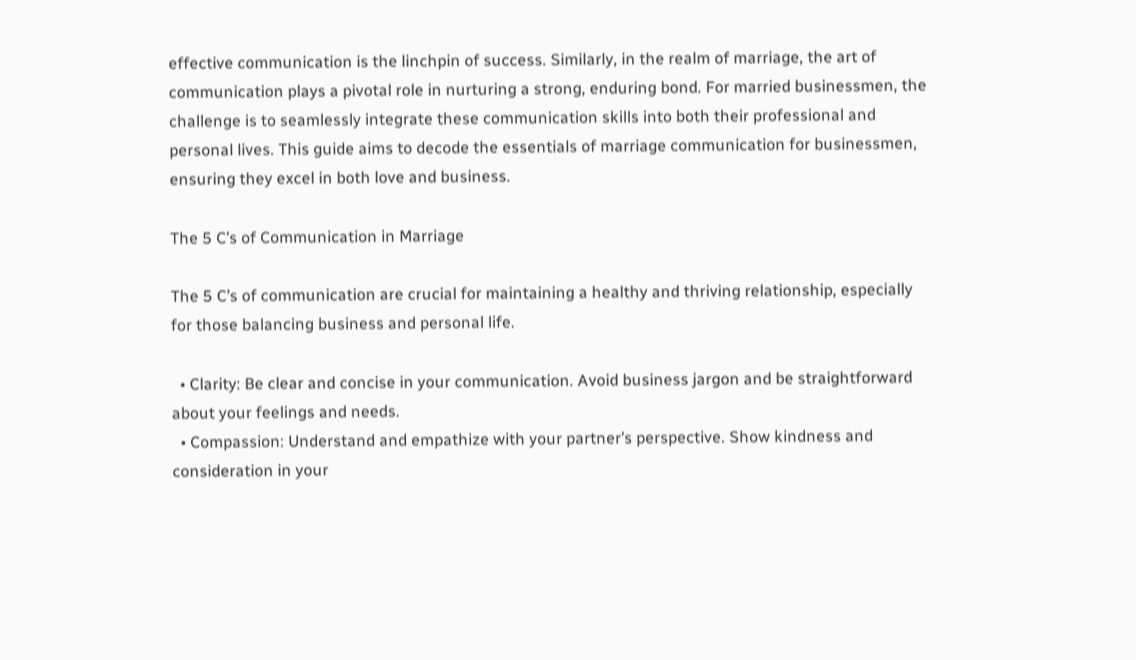effective communication is the linchpin of success. Similarly, in the realm of marriage, the art of communication plays a pivotal role in nurturing a strong, enduring bond. For married businessmen, the challenge is to seamlessly integrate these communication skills into both their professional and personal lives. This guide aims to decode the essentials of marriage communication for businessmen, ensuring they excel in both love and business.

The 5 C’s of Communication in Marriage

The 5 C’s of communication are crucial for maintaining a healthy and thriving relationship, especially for those balancing business and personal life.

  • Clarity: Be clear and concise in your communication. Avoid business jargon and be straightforward about your feelings and needs.
  • Compassion: Understand and empathize with your partner’s perspective. Show kindness and consideration in your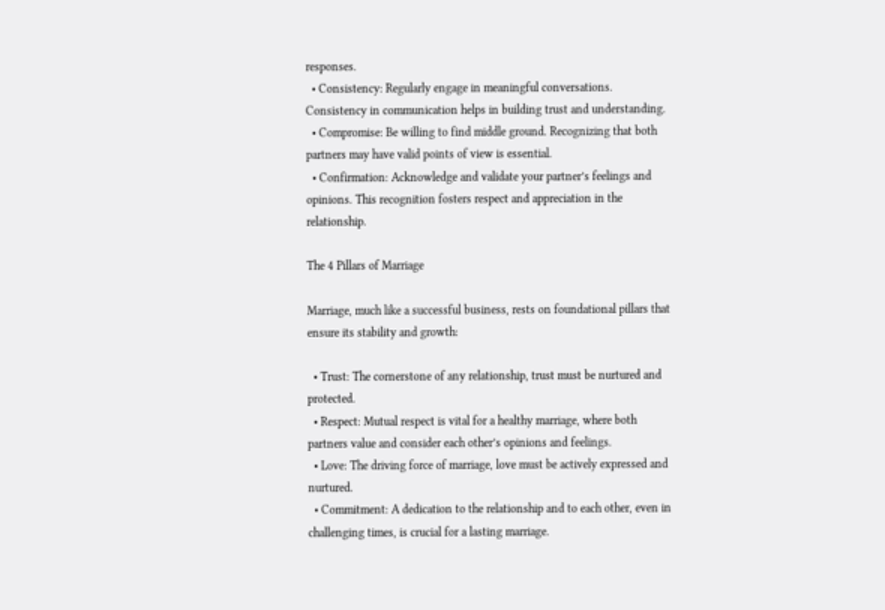responses.
  • Consistency: Regularly engage in meaningful conversations. Consistency in communication helps in building trust and understanding.
  • Compromise: Be willing to find middle ground. Recognizing that both partners may have valid points of view is essential.
  • Confirmation: Acknowledge and validate your partner’s feelings and opinions. This recognition fosters respect and appreciation in the relationship.

The 4 Pillars of Marriage

Marriage, much like a successful business, rests on foundational pillars that ensure its stability and growth:

  • Trust: The cornerstone of any relationship, trust must be nurtured and protected.
  • Respect: Mutual respect is vital for a healthy marriage, where both partners value and consider each other’s opinions and feelings.
  • Love: The driving force of marriage, love must be actively expressed and nurtured.
  • Commitment: A dedication to the relationship and to each other, even in challenging times, is crucial for a lasting marriage.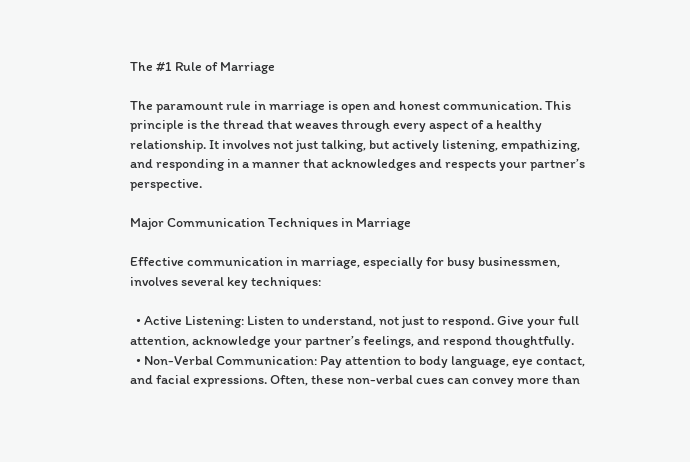The #1 Rule of Marriage

The paramount rule in marriage is open and honest communication. This principle is the thread that weaves through every aspect of a healthy relationship. It involves not just talking, but actively listening, empathizing, and responding in a manner that acknowledges and respects your partner’s perspective.

Major Communication Techniques in Marriage

Effective communication in marriage, especially for busy businessmen, involves several key techniques:

  • Active Listening: Listen to understand, not just to respond. Give your full attention, acknowledge your partner’s feelings, and respond thoughtfully.
  • Non-Verbal Communication: Pay attention to body language, eye contact, and facial expressions. Often, these non-verbal cues can convey more than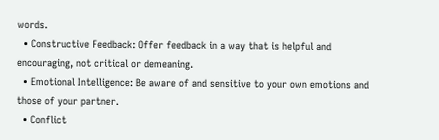words.
  • Constructive Feedback: Offer feedback in a way that is helpful and encouraging, not critical or demeaning.
  • Emotional Intelligence: Be aware of and sensitive to your own emotions and those of your partner.
  • Conflict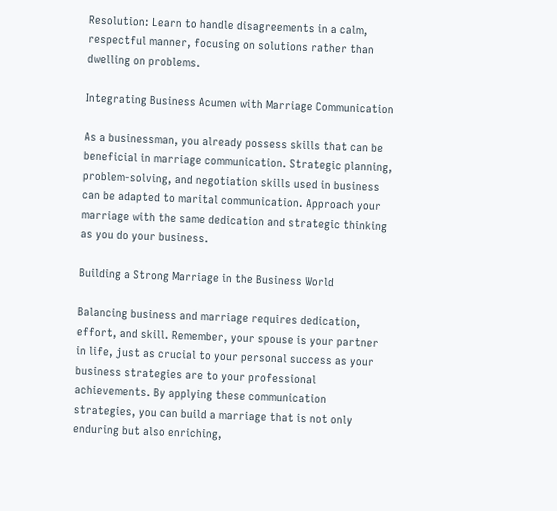Resolution: Learn to handle disagreements in a calm, respectful manner, focusing on solutions rather than dwelling on problems.

Integrating Business Acumen with Marriage Communication

As a businessman, you already possess skills that can be beneficial in marriage communication. Strategic planning, problem-solving, and negotiation skills used in business can be adapted to marital communication. Approach your marriage with the same dedication and strategic thinking as you do your business.

Building a Strong Marriage in the Business World

Balancing business and marriage requires dedication, effort, and skill. Remember, your spouse is your partner in life, just as crucial to your personal success as your business strategies are to your professional achievements. By applying these communication strategies, you can build a marriage that is not only enduring but also enriching,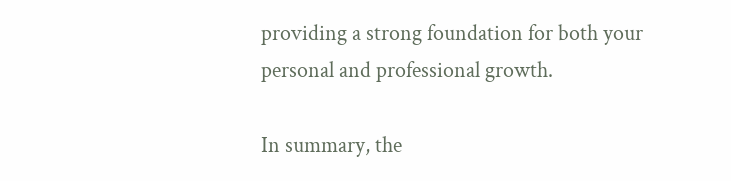providing a strong foundation for both your personal and professional growth.

In summary, the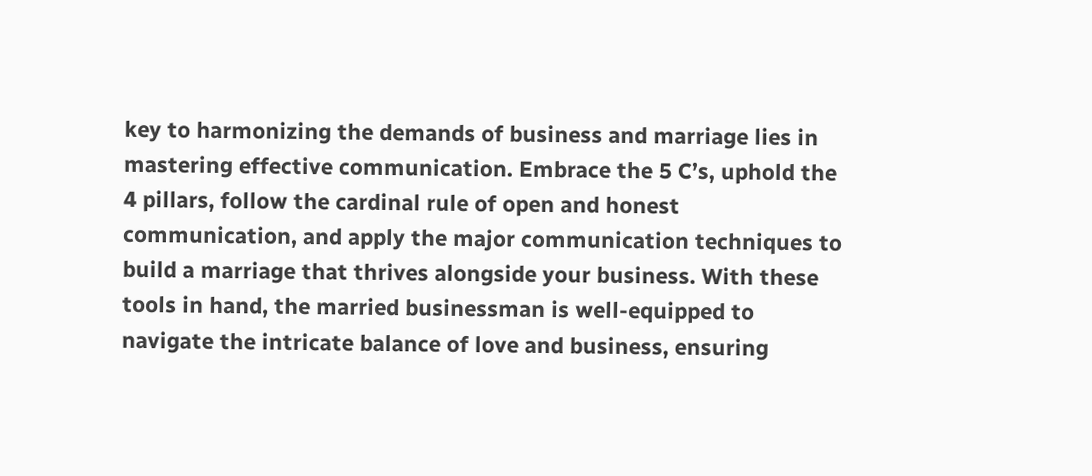key to harmonizing the demands of business and marriage lies in mastering effective communication. Embrace the 5 C’s, uphold the 4 pillars, follow the cardinal rule of open and honest communication, and apply the major communication techniques to build a marriage that thrives alongside your business. With these tools in hand, the married businessman is well-equipped to navigate the intricate balance of love and business, ensuring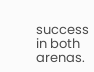success in both arenas.